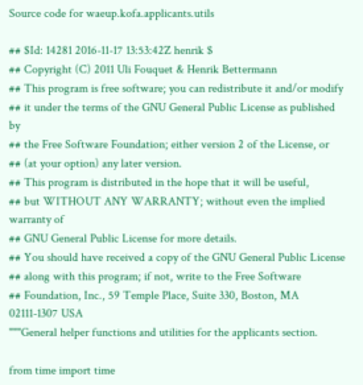Source code for waeup.kofa.applicants.utils

## $Id: 14281 2016-11-17 13:53:42Z henrik $
## Copyright (C) 2011 Uli Fouquet & Henrik Bettermann
## This program is free software; you can redistribute it and/or modify
## it under the terms of the GNU General Public License as published by
## the Free Software Foundation; either version 2 of the License, or
## (at your option) any later version.
## This program is distributed in the hope that it will be useful,
## but WITHOUT ANY WARRANTY; without even the implied warranty of
## GNU General Public License for more details.
## You should have received a copy of the GNU General Public License
## along with this program; if not, write to the Free Software
## Foundation, Inc., 59 Temple Place, Suite 330, Boston, MA 02111-1307 USA
"""General helper functions and utilities for the applicants section.

from time import time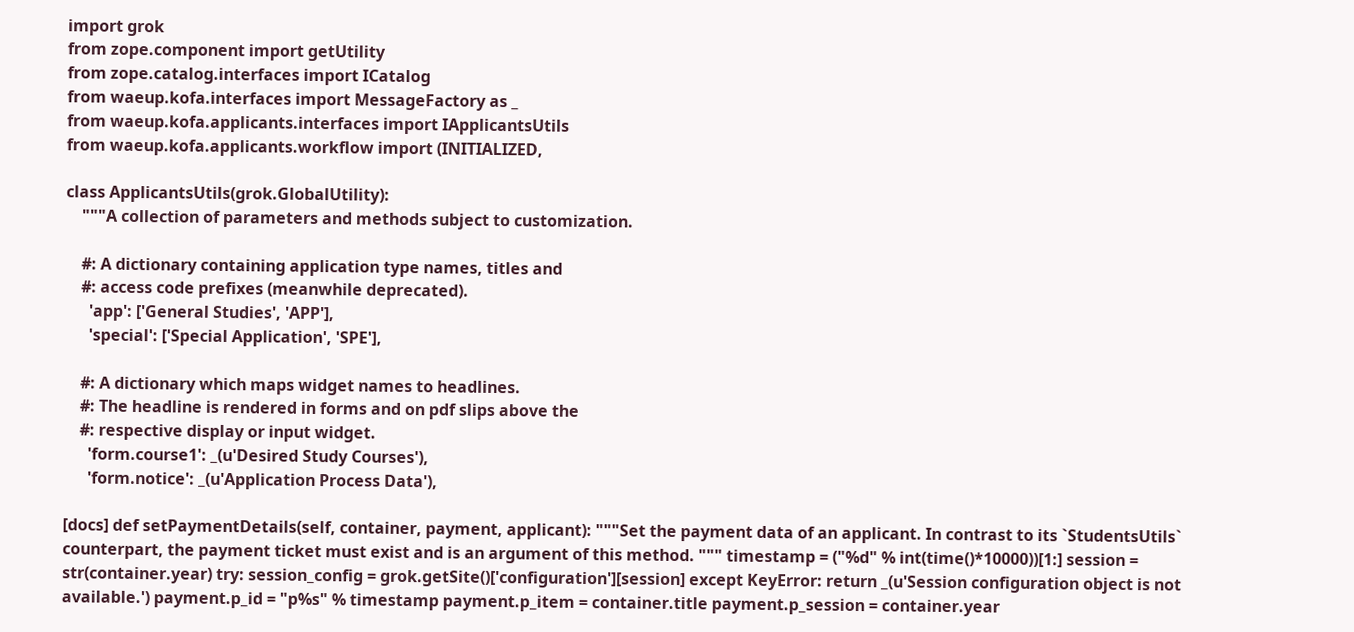import grok
from zope.component import getUtility
from zope.catalog.interfaces import ICatalog
from waeup.kofa.interfaces import MessageFactory as _
from waeup.kofa.applicants.interfaces import IApplicantsUtils
from waeup.kofa.applicants.workflow import (INITIALIZED,

class ApplicantsUtils(grok.GlobalUtility):
    """A collection of parameters and methods subject to customization.

    #: A dictionary containing application type names, titles and
    #: access code prefixes (meanwhile deprecated).
      'app': ['General Studies', 'APP'],
      'special': ['Special Application', 'SPE'],

    #: A dictionary which maps widget names to headlines.
    #: The headline is rendered in forms and on pdf slips above the
    #: respective display or input widget.
      'form.course1': _(u'Desired Study Courses'),
      'form.notice': _(u'Application Process Data'),

[docs] def setPaymentDetails(self, container, payment, applicant): """Set the payment data of an applicant. In contrast to its `StudentsUtils` counterpart, the payment ticket must exist and is an argument of this method. """ timestamp = ("%d" % int(time()*10000))[1:] session = str(container.year) try: session_config = grok.getSite()['configuration'][session] except KeyError: return _(u'Session configuration object is not available.') payment.p_id = "p%s" % timestamp payment.p_item = container.title payment.p_session = container.year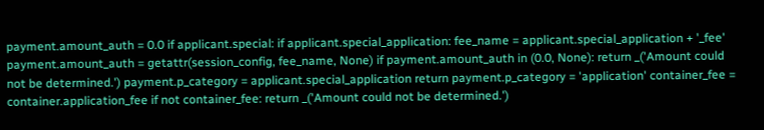payment.amount_auth = 0.0 if applicant.special: if applicant.special_application: fee_name = applicant.special_application + '_fee' payment.amount_auth = getattr(session_config, fee_name, None) if payment.amount_auth in (0.0, None): return _('Amount could not be determined.') payment.p_category = applicant.special_application return payment.p_category = 'application' container_fee = container.application_fee if not container_fee: return _('Amount could not be determined.')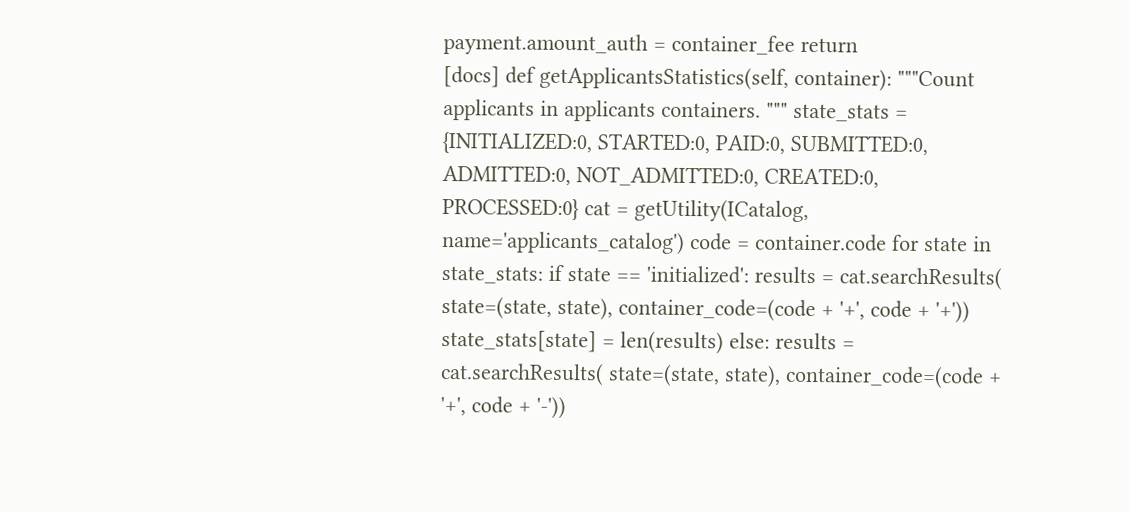payment.amount_auth = container_fee return
[docs] def getApplicantsStatistics(self, container): """Count applicants in applicants containers. """ state_stats = {INITIALIZED:0, STARTED:0, PAID:0, SUBMITTED:0, ADMITTED:0, NOT_ADMITTED:0, CREATED:0, PROCESSED:0} cat = getUtility(ICatalog, name='applicants_catalog') code = container.code for state in state_stats: if state == 'initialized': results = cat.searchResults( state=(state, state), container_code=(code + '+', code + '+')) state_stats[state] = len(results) else: results = cat.searchResults( state=(state, state), container_code=(code + '+', code + '-'))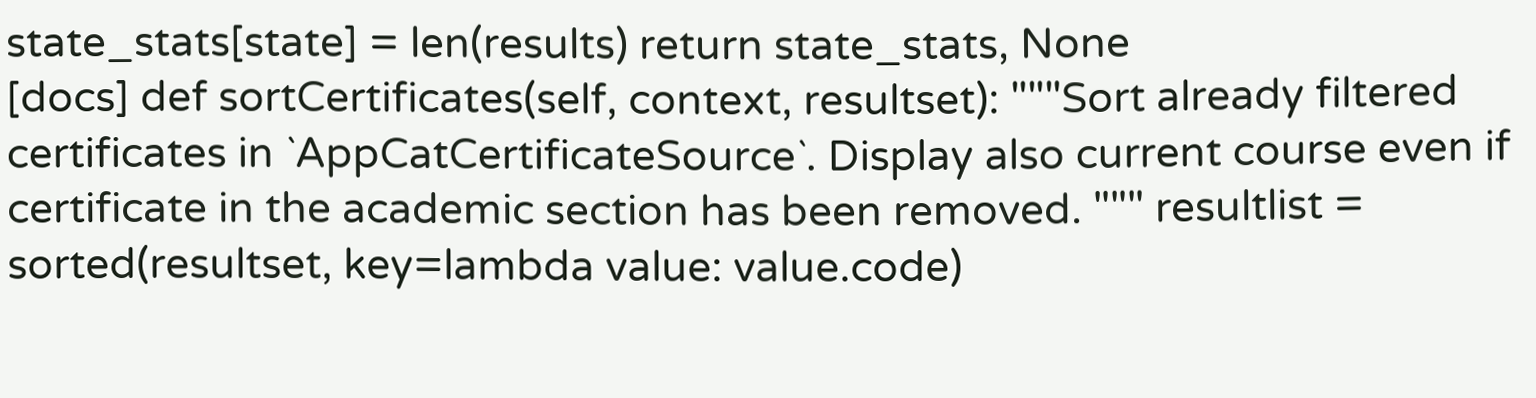state_stats[state] = len(results) return state_stats, None
[docs] def sortCertificates(self, context, resultset): """Sort already filtered certificates in `AppCatCertificateSource`. Display also current course even if certificate in the academic section has been removed. """ resultlist = sorted(resultset, key=lambda value: value.code)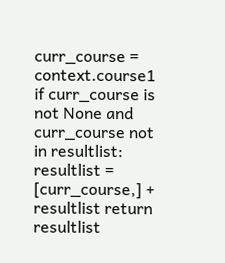curr_course = context.course1 if curr_course is not None and curr_course not in resultlist: resultlist = [curr_course,] + resultlist return resultlist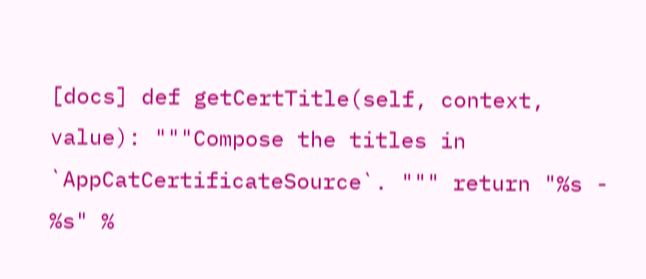[docs] def getCertTitle(self, context, value): """Compose the titles in `AppCatCertificateSource`. """ return "%s - %s" %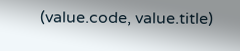(value.code, value.title)